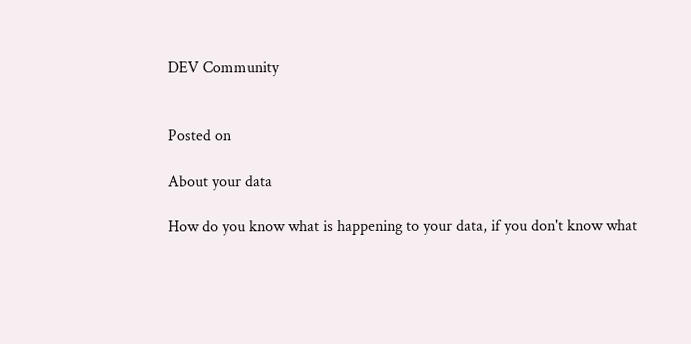DEV Community


Posted on

About your data

How do you know what is happening to your data, if you don't know what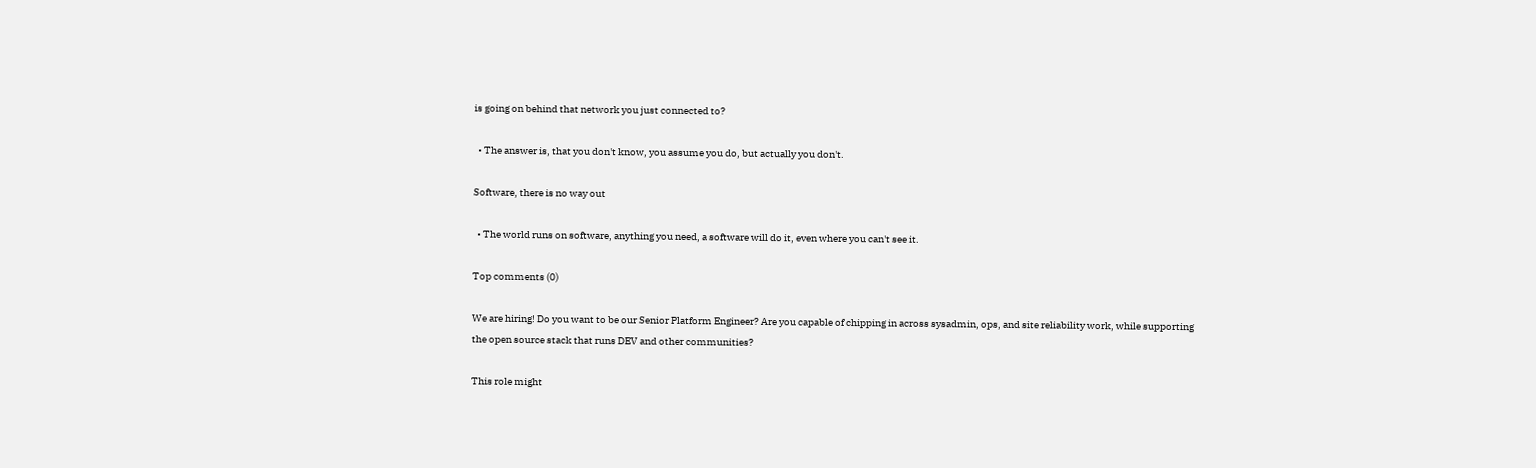is going on behind that network you just connected to?

  • The answer is, that you don't know, you assume you do, but actually you don't.

Software, there is no way out

  • The world runs on software, anything you need, a software will do it, even where you can't see it.

Top comments (0)

We are hiring! Do you want to be our Senior Platform Engineer? Are you capable of chipping in across sysadmin, ops, and site reliability work, while supporting the open source stack that runs DEV and other communities?

This role might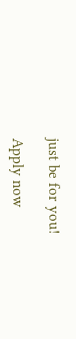just be for you!

Apply now